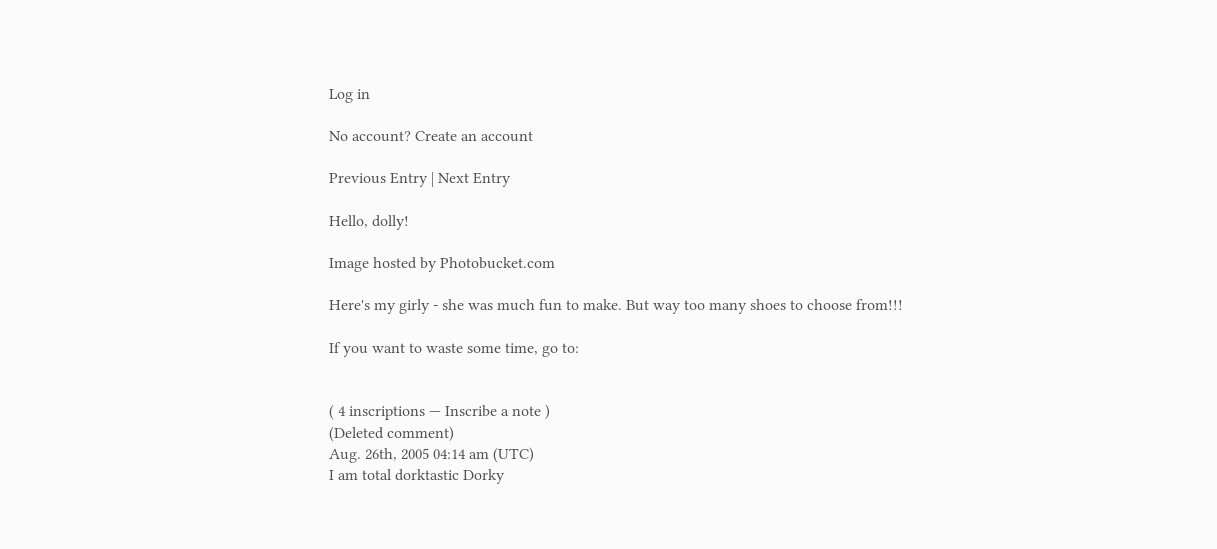Log in

No account? Create an account

Previous Entry | Next Entry

Hello, dolly!

Image hosted by Photobucket.com

Here's my girly - she was much fun to make. But way too many shoes to choose from!!!

If you want to waste some time, go to:


( 4 inscriptions — Inscribe a note )
(Deleted comment)
Aug. 26th, 2005 04:14 am (UTC)
I am total dorktastic Dorky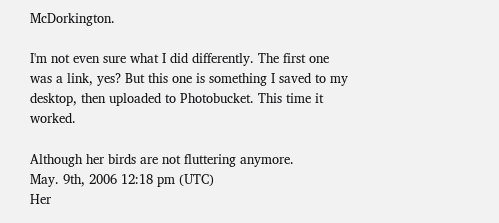McDorkington.

I'm not even sure what I did differently. The first one was a link, yes? But this one is something I saved to my desktop, then uploaded to Photobucket. This time it worked.

Although her birds are not fluttering anymore.
May. 9th, 2006 12:18 pm (UTC)
Her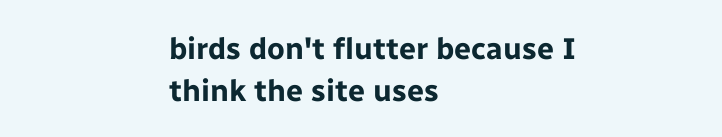birds don't flutter because I think the site uses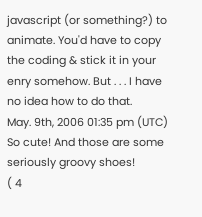javascript (or something?) to animate. You'd have to copy the coding & stick it in your enry somehow. But . . . I have no idea how to do that.
May. 9th, 2006 01:35 pm (UTC)
So cute! And those are some seriously groovy shoes!
( 4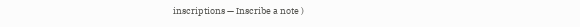inscriptions — Inscribe a note )